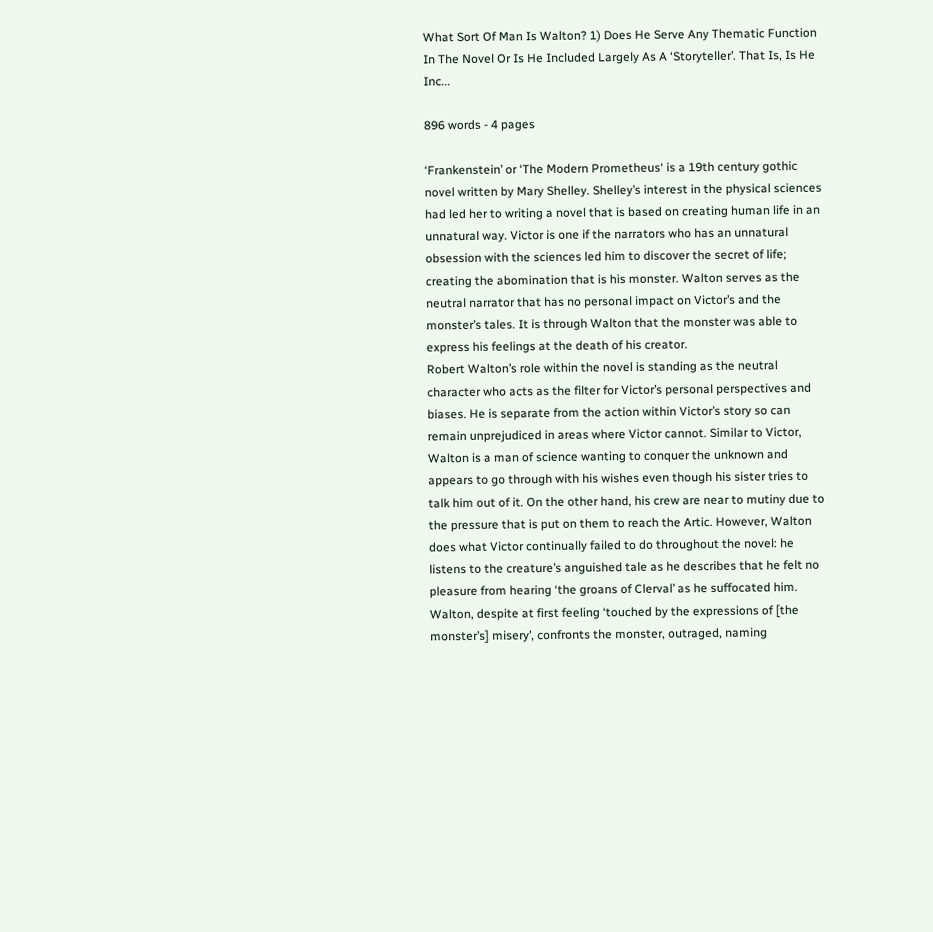What Sort Of Man Is Walton? 1) Does He Serve Any Thematic Function In The Novel Or Is He Included Largely As A ‘Storyteller’. That Is, Is He Inc...

896 words - 4 pages

‘Frankenstein’ or ‘The Modern Prometheus‘ is a 19th century gothic novel written by Mary Shelley. Shelley’s interest in the physical sciences had led her to writing a novel that is based on creating human life in an unnatural way. Victor is one if the narrators who has an unnatural obsession with the sciences led him to discover the secret of life; creating the abomination that is his monster. Walton serves as the neutral narrator that has no personal impact on Victor’s and the monster’s tales. It is through Walton that the monster was able to express his feelings at the death of his creator.
Robert Walton’s role within the novel is standing as the neutral character who acts as the filter for Victor’s personal perspectives and biases. He is separate from the action within Victor’s story so can remain unprejudiced in areas where Victor cannot. Similar to Victor, Walton is a man of science wanting to conquer the unknown and appears to go through with his wishes even though his sister tries to talk him out of it. On the other hand, his crew are near to mutiny due to the pressure that is put on them to reach the Artic. However, Walton does what Victor continually failed to do throughout the novel: he listens to the creature’s anguished tale as he describes that he felt no pleasure from hearing ‘the groans of Clerval’ as he suffocated him. Walton, despite at first feeling ‘touched by the expressions of [the monster’s] misery’, confronts the monster, outraged, naming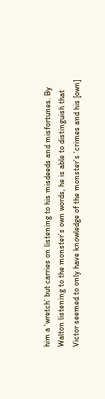him a ‘wretch’ but carries on listening to his misdeeds and misfortunes. By Walton listening to the monster’s own words, he is able to distinguish that Victor seemed to only have knowledge of the monster’s ‘crimes and his [own]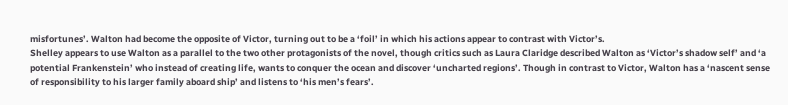misfortunes’. Walton had become the opposite of Victor, turning out to be a ‘foil’ in which his actions appear to contrast with Victor’s.
Shelley appears to use Walton as a parallel to the two other protagonists of the novel, though critics such as Laura Claridge described Walton as ‘Victor’s shadow self’ and ‘a potential Frankenstein’ who instead of creating life, wants to conquer the ocean and discover ‘uncharted regions’. Though in contrast to Victor, Walton has a ‘nascent sense of responsibility to his larger family aboard ship’ and listens to ‘his men’s fears’.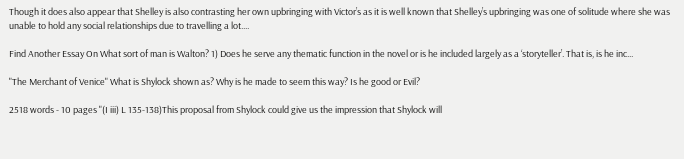Though it does also appear that Shelley is also contrasting her own upbringing with Victor’s as it is well known that Shelley’s upbringing was one of solitude where she was unable to hold any social relationships due to travelling a lot....

Find Another Essay On What sort of man is Walton? 1) Does he serve any thematic function in the novel or is he included largely as a ‘storyteller’. That is, is he inc...

"The Merchant of Venice" What is Shylock shown as? Why is he made to seem this way? Is he good or Evil?

2518 words - 10 pages "(I iii) L 135-138)This proposal from Shylock could give us the impression that Shylock will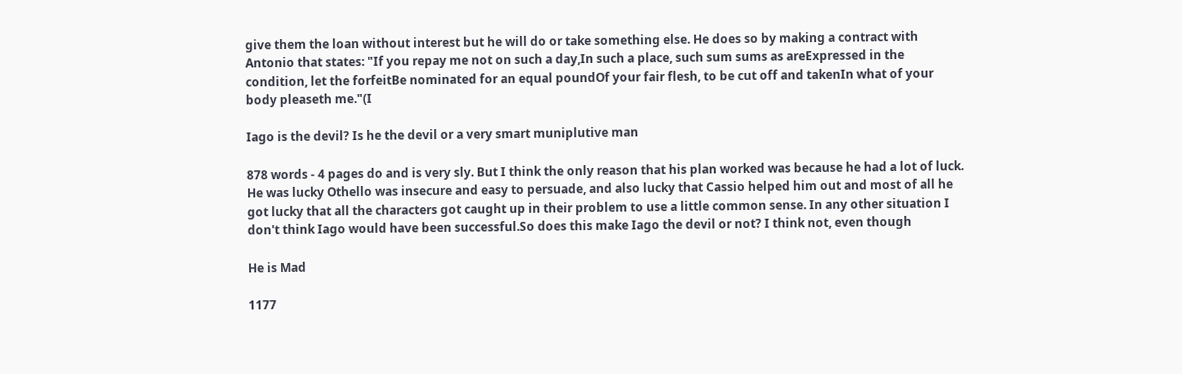give them the loan without interest but he will do or take something else. He does so by making a contract with Antonio that states: "If you repay me not on such a day,In such a place, such sum sums as areExpressed in the condition, let the forfeitBe nominated for an equal poundOf your fair flesh, to be cut off and takenIn what of your body pleaseth me."(I

Iago is the devil? Is he the devil or a very smart muniplutive man

878 words - 4 pages do and is very sly. But I think the only reason that his plan worked was because he had a lot of luck. He was lucky Othello was insecure and easy to persuade, and also lucky that Cassio helped him out and most of all he got lucky that all the characters got caught up in their problem to use a little common sense. In any other situation I don't think Iago would have been successful.So does this make Iago the devil or not? I think not, even though

He is Mad

1177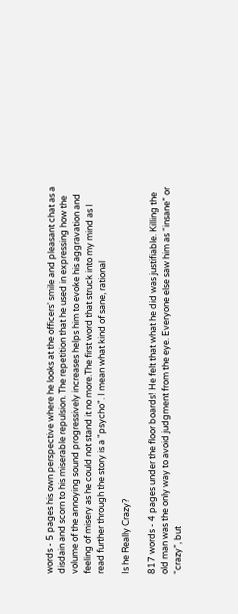words - 5 pages his own perspective where he looks at the officers' smile and pleasant chat as a disdain and scorn to his miserable repulsion. The repetition that he used in expressing how the volume of the annoying sound progressively increases helps him to evoke his aggravation and feeling of misery as he could not stand it no more.The first word that struck into my mind as I read further through the story is a "psycho". I mean what kind of sane, rational

Is he Really Crazy?

817 words - 4 pages under the floor boards! He felt that what he did was justifiable. Killing the old man was the only way to avoid judgment from the eye. Everyone else saw him as “insane” or “crazy”, but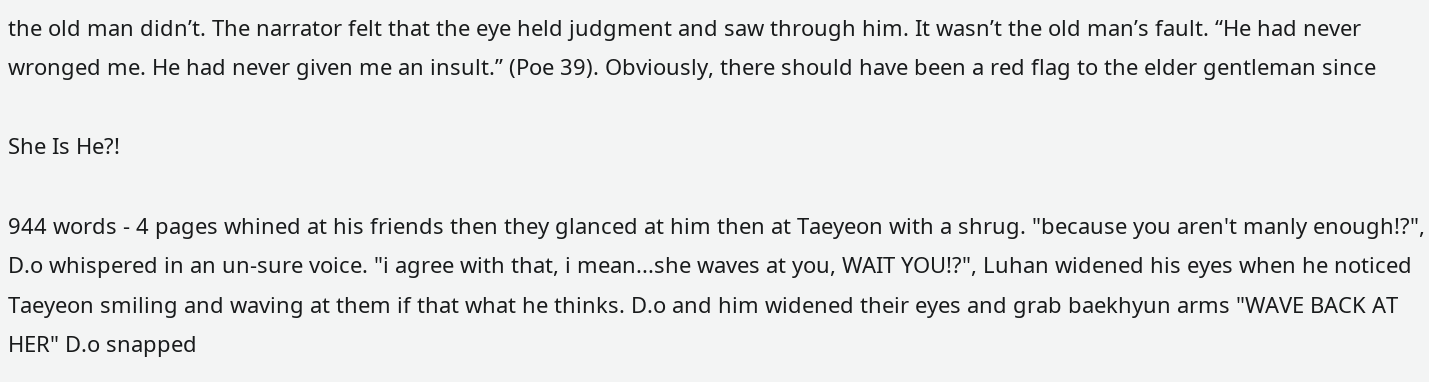the old man didn’t. The narrator felt that the eye held judgment and saw through him. It wasn’t the old man’s fault. “He had never wronged me. He had never given me an insult.” (Poe 39). Obviously, there should have been a red flag to the elder gentleman since

She Is He?!

944 words - 4 pages whined at his friends then they glanced at him then at Taeyeon with a shrug. "because you aren't manly enough!?", D.o whispered in an un-sure voice. "i agree with that, i mean...she waves at you, WAIT YOU!?", Luhan widened his eyes when he noticed Taeyeon smiling and waving at them if that what he thinks. D.o and him widened their eyes and grab baekhyun arms "WAVE BACK AT HER" D.o snapped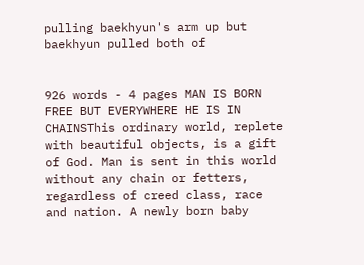pulling baekhyun's arm up but baekhyun pulled both of


926 words - 4 pages MAN IS BORN FREE BUT EVERYWHERE HE IS IN CHAINSThis ordinary world, replete with beautiful objects, is a gift of God. Man is sent in this world without any chain or fetters, regardless of creed class, race and nation. A newly born baby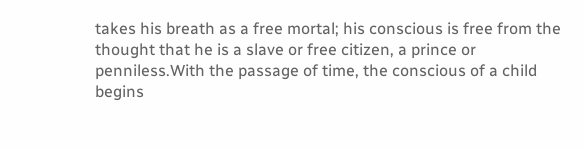takes his breath as a free mortal; his conscious is free from the thought that he is a slave or free citizen, a prince or penniless.With the passage of time, the conscious of a child begins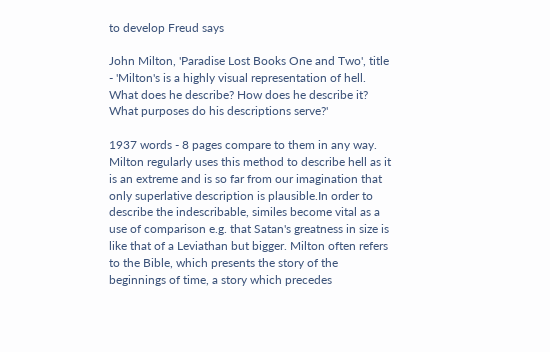to develop Freud says

John Milton, 'Paradise Lost Books One and Two', title - 'Milton's is a highly visual representation of hell. What does he describe? How does he describe it? What purposes do his descriptions serve?'

1937 words - 8 pages compare to them in any way. Milton regularly uses this method to describe hell as it is an extreme and is so far from our imagination that only superlative description is plausible.In order to describe the indescribable, similes become vital as a use of comparison e.g. that Satan's greatness in size is like that of a Leviathan but bigger. Milton often refers to the Bible, which presents the story of the beginnings of time, a story which precedes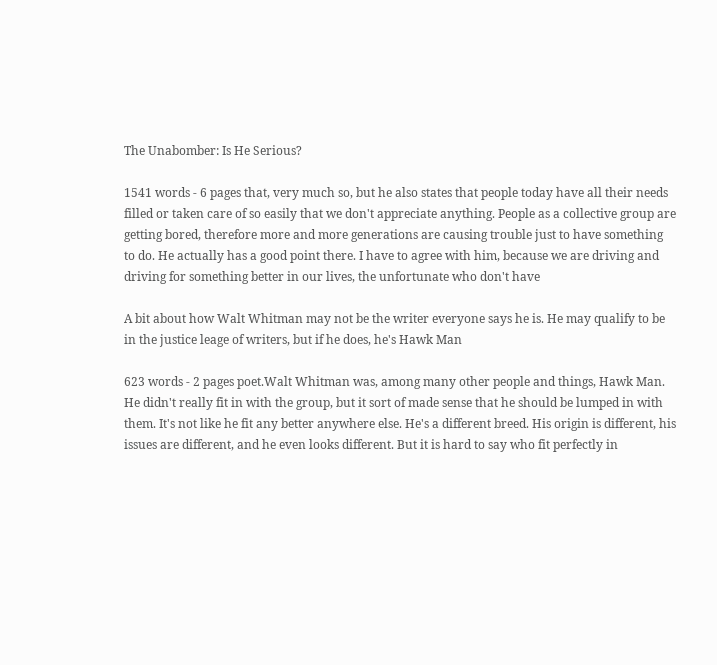The Unabomber: Is He Serious?

1541 words - 6 pages that, very much so, but he also states that people today have all their needs filled or taken care of so easily that we don't appreciate anything. People as a collective group are getting bored, therefore more and more generations are causing trouble just to have something to do. He actually has a good point there. I have to agree with him, because we are driving and driving for something better in our lives, the unfortunate who don't have

A bit about how Walt Whitman may not be the writer everyone says he is. He may qualify to be in the justice leage of writers, but if he does, he's Hawk Man

623 words - 2 pages poet.Walt Whitman was, among many other people and things, Hawk Man. He didn't really fit in with the group, but it sort of made sense that he should be lumped in with them. It's not like he fit any better anywhere else. He's a different breed. His origin is different, his issues are different, and he even looks different. But it is hard to say who fit perfectly in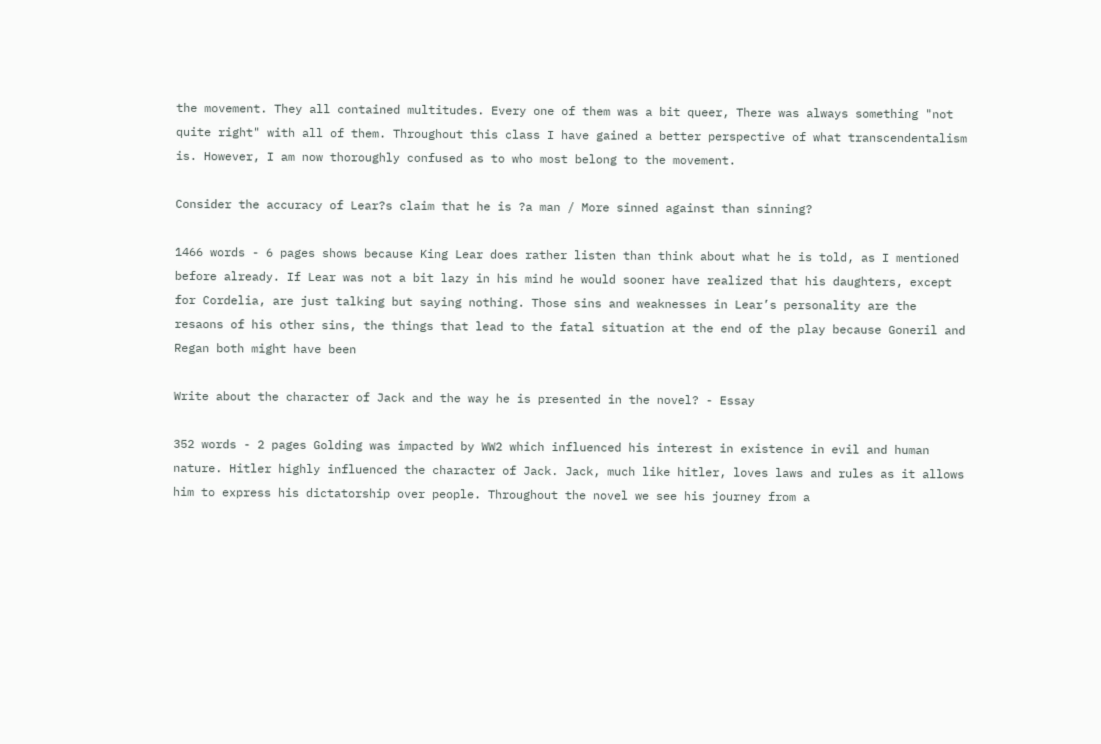the movement. They all contained multitudes. Every one of them was a bit queer, There was always something "not quite right" with all of them. Throughout this class I have gained a better perspective of what transcendentalism is. However, I am now thoroughly confused as to who most belong to the movement.

Consider the accuracy of Lear?s claim that he is ?a man / More sinned against than sinning?

1466 words - 6 pages shows because King Lear does rather listen than think about what he is told, as I mentioned before already. If Lear was not a bit lazy in his mind he would sooner have realized that his daughters, except for Cordelia, are just talking but saying nothing. Those sins and weaknesses in Lear’s personality are the resaons of his other sins, the things that lead to the fatal situation at the end of the play because Goneril and Regan both might have been

Write about the character of Jack and the way he is presented in the novel? - Essay

352 words - 2 pages Golding was impacted by WW2 which influenced his interest in existence in evil and human nature. Hitler highly influenced the character of Jack. Jack, much like hitler, loves laws and rules as it allows him to express his dictatorship over people. Throughout the novel we see his journey from a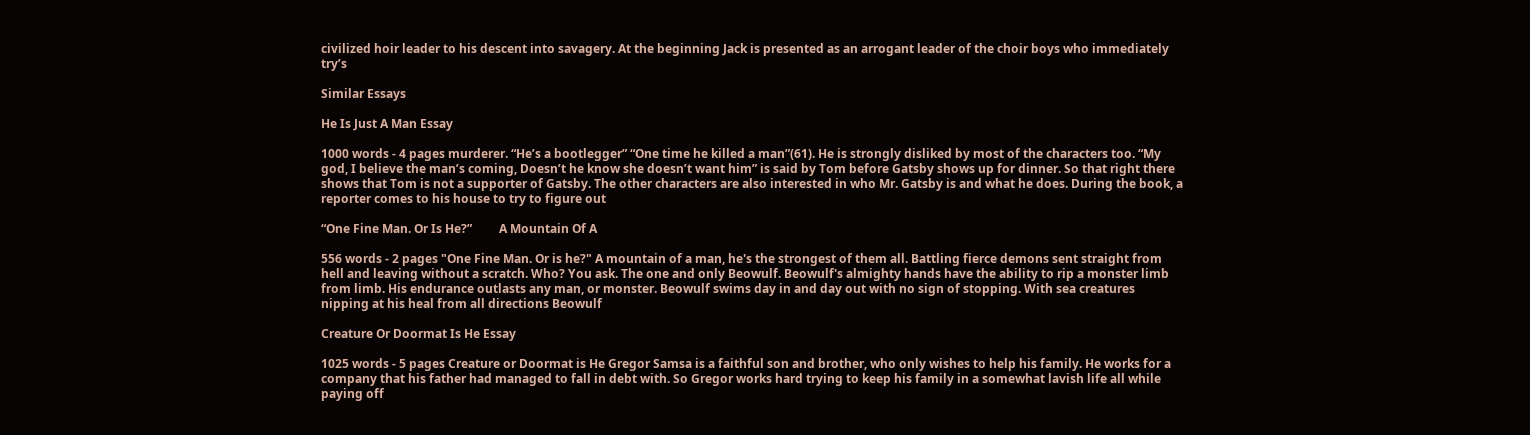civilized hoir leader to his descent into savagery. At the beginning Jack is presented as an arrogant leader of the choir boys who immediately try’s

Similar Essays

He Is Just A Man Essay

1000 words - 4 pages murderer. “He’s a bootlegger” “One time he killed a man”(61). He is strongly disliked by most of the characters too. “My god, I believe the man’s coming, Doesn’t he know she doesn’t want him” is said by Tom before Gatsby shows up for dinner. So that right there shows that Tom is not a supporter of Gatsby. The other characters are also interested in who Mr. Gatsby is and what he does. During the book, a reporter comes to his house to try to figure out

“One Fine Man. Or Is He?”         A Mountain Of A

556 words - 2 pages "One Fine Man. Or is he?" A mountain of a man, he's the strongest of them all. Battling fierce demons sent straight from hell and leaving without a scratch. Who? You ask. The one and only Beowulf. Beowulf's almighty hands have the ability to rip a monster limb from limb. His endurance outlasts any man, or monster. Beowulf swims day in and day out with no sign of stopping. With sea creatures nipping at his heal from all directions Beowulf

Creature Or Doormat Is He Essay

1025 words - 5 pages Creature or Doormat is He Gregor Samsa is a faithful son and brother, who only wishes to help his family. He works for a company that his father had managed to fall in debt with. So Gregor works hard trying to keep his family in a somewhat lavish life all while paying off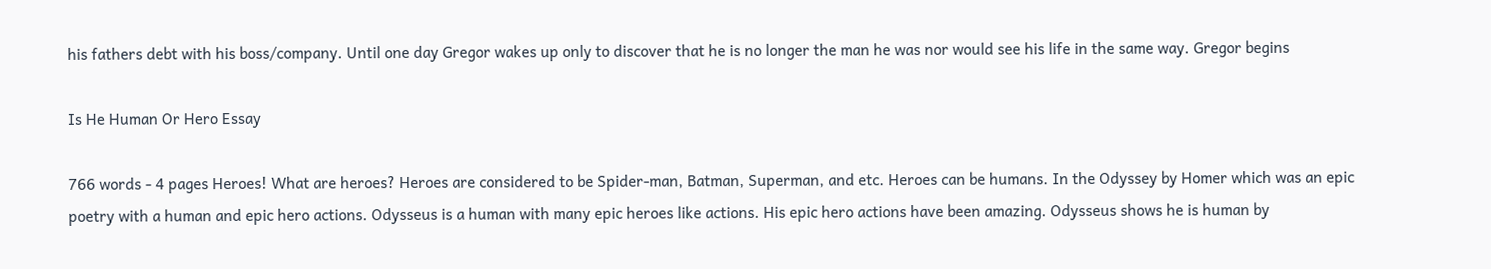his fathers debt with his boss/company. Until one day Gregor wakes up only to discover that he is no longer the man he was nor would see his life in the same way. Gregor begins

Is He Human Or Hero Essay

766 words - 4 pages Heroes! What are heroes? Heroes are considered to be Spider-man, Batman, Superman, and etc. Heroes can be humans. In the Odyssey by Homer which was an epic poetry with a human and epic hero actions. Odysseus is a human with many epic heroes like actions. His epic hero actions have been amazing. Odysseus shows he is human by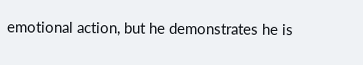emotional action, but he demonstrates he is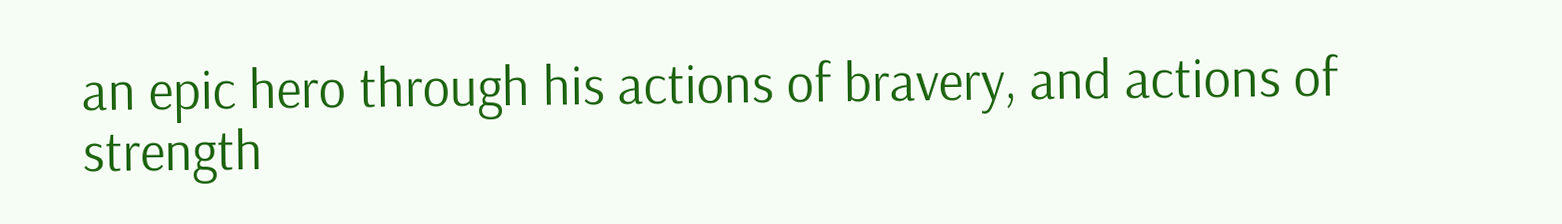an epic hero through his actions of bravery, and actions of strength